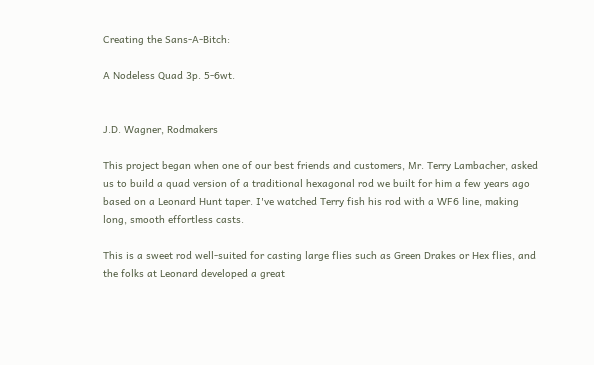Creating the Sans-A-Bitch:

A Nodeless Quad 3p. 5-6wt.


J.D. Wagner, Rodmakers

This project began when one of our best friends and customers, Mr. Terry Lambacher, asked us to build a quad version of a traditional hexagonal rod we built for him a few years ago based on a Leonard Hunt taper. I've watched Terry fish his rod with a WF6 line, making long, smooth effortless casts.

This is a sweet rod well-suited for casting large flies such as Green Drakes or Hex flies, and the folks at Leonard developed a great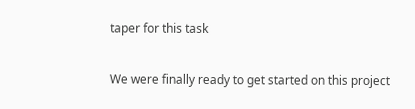taper for this task

We were finally ready to get started on this project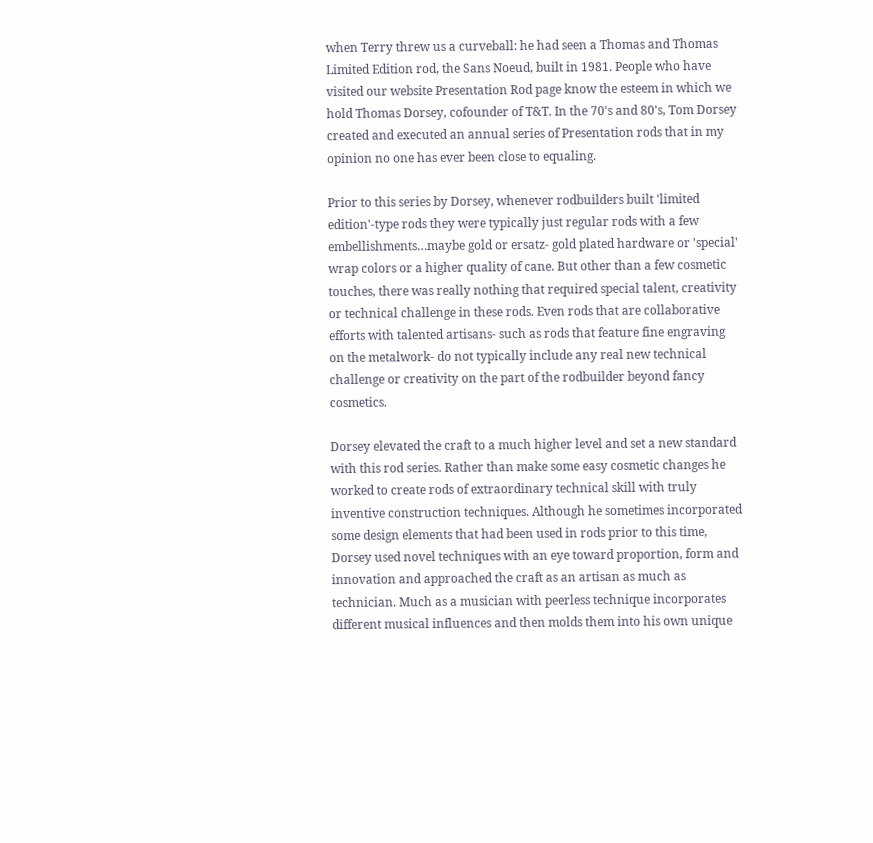when Terry threw us a curveball: he had seen a Thomas and Thomas Limited Edition rod, the Sans Noeud, built in 1981. People who have visited our website Presentation Rod page know the esteem in which we hold Thomas Dorsey, cofounder of T&T. In the 70's and 80's, Tom Dorsey created and executed an annual series of Presentation rods that in my opinion no one has ever been close to equaling.

Prior to this series by Dorsey, whenever rodbuilders built 'limited edition'-type rods they were typically just regular rods with a few embellishments…maybe gold or ersatz- gold plated hardware or 'special' wrap colors or a higher quality of cane. But other than a few cosmetic touches, there was really nothing that required special talent, creativity or technical challenge in these rods. Even rods that are collaborative efforts with talented artisans- such as rods that feature fine engraving on the metalwork- do not typically include any real new technical challenge or creativity on the part of the rodbuilder beyond fancy cosmetics.

Dorsey elevated the craft to a much higher level and set a new standard with this rod series. Rather than make some easy cosmetic changes he worked to create rods of extraordinary technical skill with truly inventive construction techniques. Although he sometimes incorporated some design elements that had been used in rods prior to this time, Dorsey used novel techniques with an eye toward proportion, form and innovation and approached the craft as an artisan as much as technician. Much as a musician with peerless technique incorporates different musical influences and then molds them into his own unique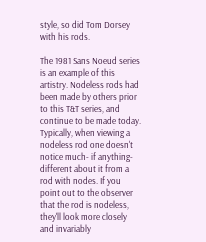style, so did Tom Dorsey with his rods.

The 1981 Sans Noeud series is an example of this artistry. Nodeless rods had been made by others prior to this T&T series, and continue to be made today. Typically, when viewing a nodeless rod one doesn't notice much- if anything- different about it from a rod with nodes. If you point out to the observer that the rod is nodeless, they'll look more closely and invariably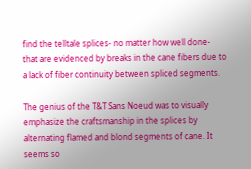find the telltale splices- no matter how well done- that are evidenced by breaks in the cane fibers due to a lack of fiber continuity between spliced segments.

The genius of the T&T Sans Noeud was to visually emphasize the craftsmanship in the splices by alternating flamed and blond segments of cane. It seems so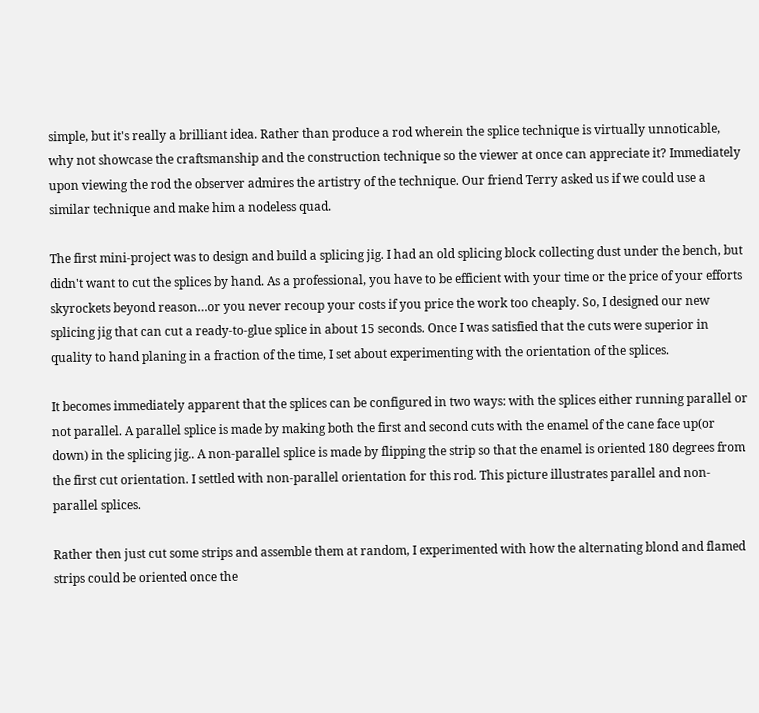simple, but it's really a brilliant idea. Rather than produce a rod wherein the splice technique is virtually unnoticable, why not showcase the craftsmanship and the construction technique so the viewer at once can appreciate it? Immediately upon viewing the rod the observer admires the artistry of the technique. Our friend Terry asked us if we could use a similar technique and make him a nodeless quad.

The first mini-project was to design and build a splicing jig. I had an old splicing block collecting dust under the bench, but didn't want to cut the splices by hand. As a professional, you have to be efficient with your time or the price of your efforts skyrockets beyond reason…or you never recoup your costs if you price the work too cheaply. So, I designed our new splicing jig that can cut a ready-to-glue splice in about 15 seconds. Once I was satisfied that the cuts were superior in quality to hand planing in a fraction of the time, I set about experimenting with the orientation of the splices.

It becomes immediately apparent that the splices can be configured in two ways: with the splices either running parallel or not parallel. A parallel splice is made by making both the first and second cuts with the enamel of the cane face up(or down) in the splicing jig.. A non-parallel splice is made by flipping the strip so that the enamel is oriented 180 degrees from the first cut orientation. I settled with non-parallel orientation for this rod. This picture illustrates parallel and non-parallel splices.

Rather then just cut some strips and assemble them at random, I experimented with how the alternating blond and flamed strips could be oriented once the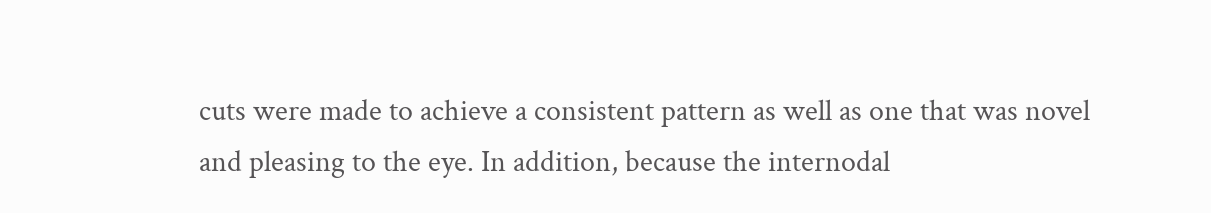cuts were made to achieve a consistent pattern as well as one that was novel and pleasing to the eye. In addition, because the internodal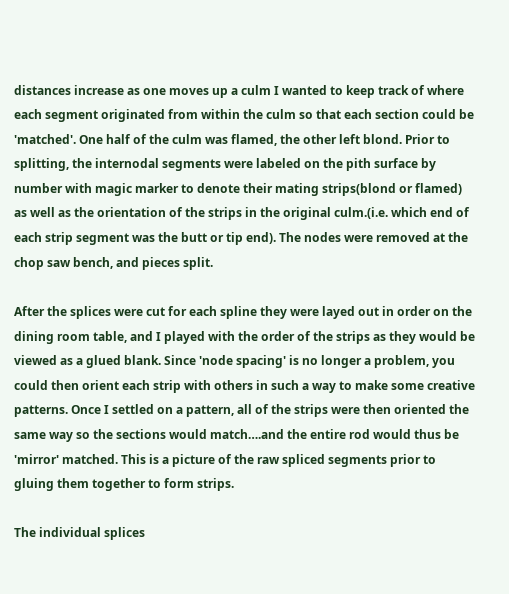distances increase as one moves up a culm I wanted to keep track of where each segment originated from within the culm so that each section could be 'matched'. One half of the culm was flamed, the other left blond. Prior to splitting, the internodal segments were labeled on the pith surface by number with magic marker to denote their mating strips(blond or flamed) as well as the orientation of the strips in the original culm.(i.e. which end of each strip segment was the butt or tip end). The nodes were removed at the chop saw bench, and pieces split.

After the splices were cut for each spline they were layed out in order on the dining room table, and I played with the order of the strips as they would be viewed as a glued blank. Since 'node spacing' is no longer a problem, you could then orient each strip with others in such a way to make some creative patterns. Once I settled on a pattern, all of the strips were then oriented the same way so the sections would match….and the entire rod would thus be 'mirror' matched. This is a picture of the raw spliced segments prior to gluing them together to form strips.

The individual splices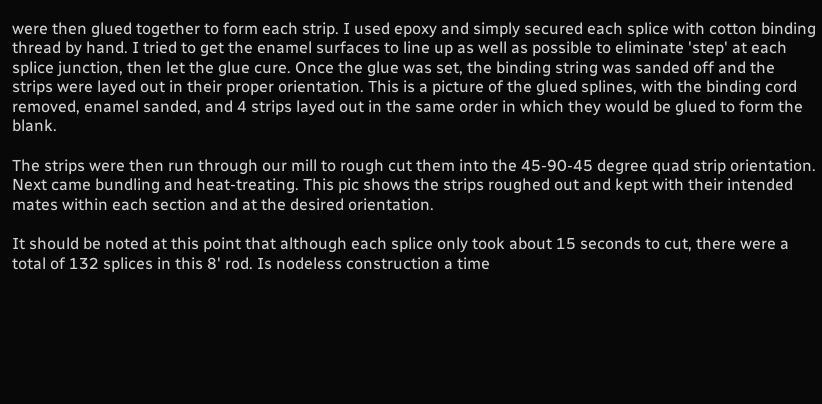were then glued together to form each strip. I used epoxy and simply secured each splice with cotton binding thread by hand. I tried to get the enamel surfaces to line up as well as possible to eliminate 'step' at each splice junction, then let the glue cure. Once the glue was set, the binding string was sanded off and the strips were layed out in their proper orientation. This is a picture of the glued splines, with the binding cord removed, enamel sanded, and 4 strips layed out in the same order in which they would be glued to form the blank.

The strips were then run through our mill to rough cut them into the 45-90-45 degree quad strip orientation. Next came bundling and heat-treating. This pic shows the strips roughed out and kept with their intended mates within each section and at the desired orientation.

It should be noted at this point that although each splice only took about 15 seconds to cut, there were a total of 132 splices in this 8' rod. Is nodeless construction a time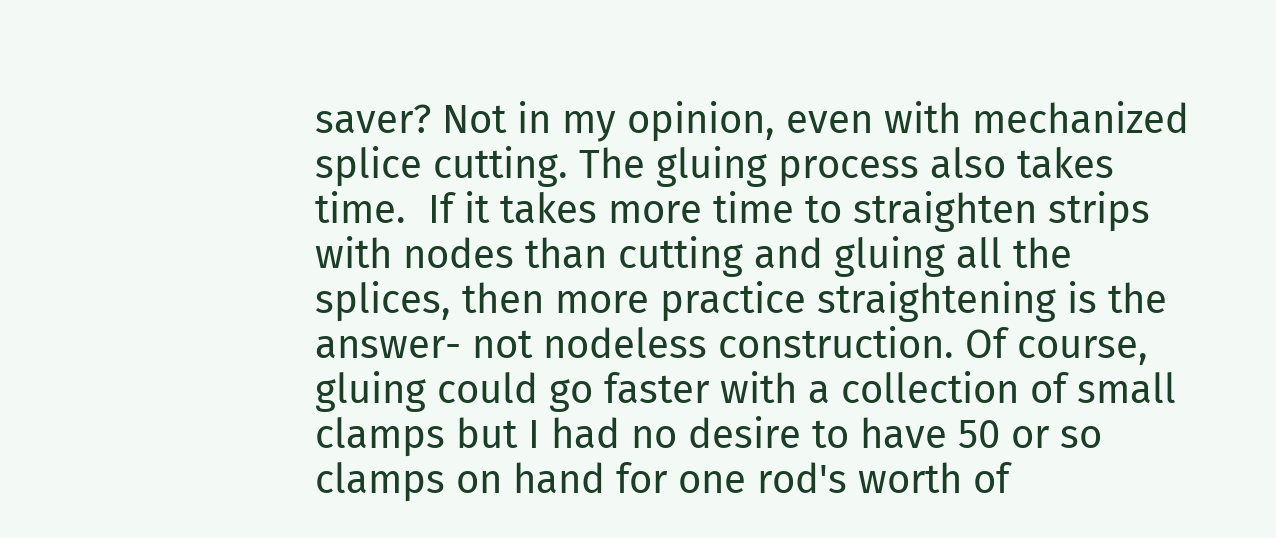saver? Not in my opinion, even with mechanized splice cutting. The gluing process also takes time.  If it takes more time to straighten strips with nodes than cutting and gluing all the splices, then more practice straightening is the answer- not nodeless construction. Of course, gluing could go faster with a collection of small clamps but I had no desire to have 50 or so clamps on hand for one rod's worth of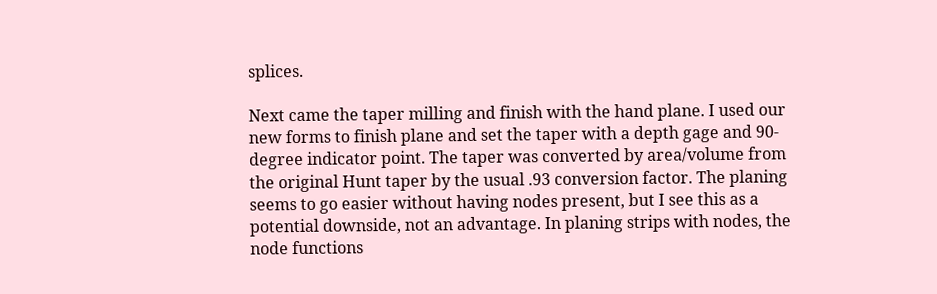splices.

Next came the taper milling and finish with the hand plane. I used our new forms to finish plane and set the taper with a depth gage and 90-degree indicator point. The taper was converted by area/volume from the original Hunt taper by the usual .93 conversion factor. The planing seems to go easier without having nodes present, but I see this as a potential downside, not an advantage. In planing strips with nodes, the node functions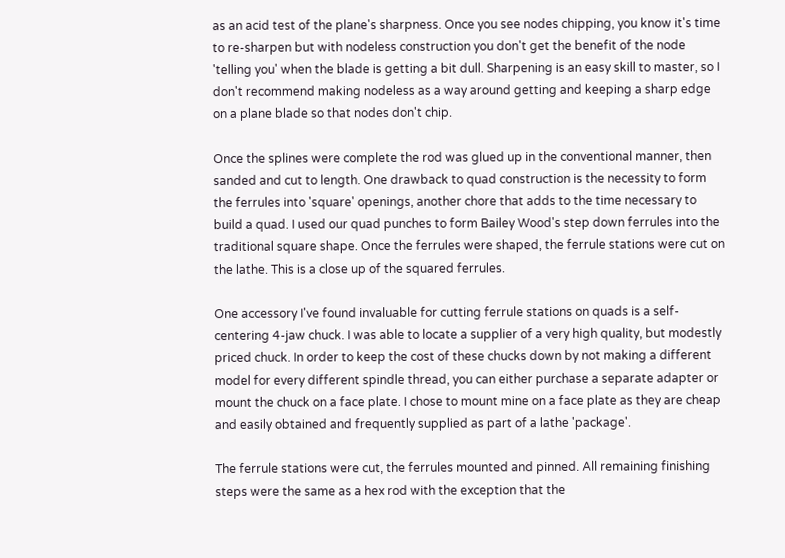as an acid test of the plane's sharpness. Once you see nodes chipping, you know it's time to re-sharpen but with nodeless construction you don't get the benefit of the node 'telling you' when the blade is getting a bit dull. Sharpening is an easy skill to master, so I don't recommend making nodeless as a way around getting and keeping a sharp edge on a plane blade so that nodes don't chip.

Once the splines were complete the rod was glued up in the conventional manner, then sanded and cut to length. One drawback to quad construction is the necessity to form the ferrules into 'square' openings, another chore that adds to the time necessary to build a quad. I used our quad punches to form Bailey Wood's step down ferrules into the traditional square shape. Once the ferrules were shaped, the ferrule stations were cut on the lathe. This is a close up of the squared ferrules.

One accessory I've found invaluable for cutting ferrule stations on quads is a self-centering 4-jaw chuck. I was able to locate a supplier of a very high quality, but modestly priced chuck. In order to keep the cost of these chucks down by not making a different model for every different spindle thread, you can either purchase a separate adapter or mount the chuck on a face plate. I chose to mount mine on a face plate as they are cheap and easily obtained and frequently supplied as part of a lathe 'package'.

The ferrule stations were cut, the ferrules mounted and pinned. All remaining finishing steps were the same as a hex rod with the exception that the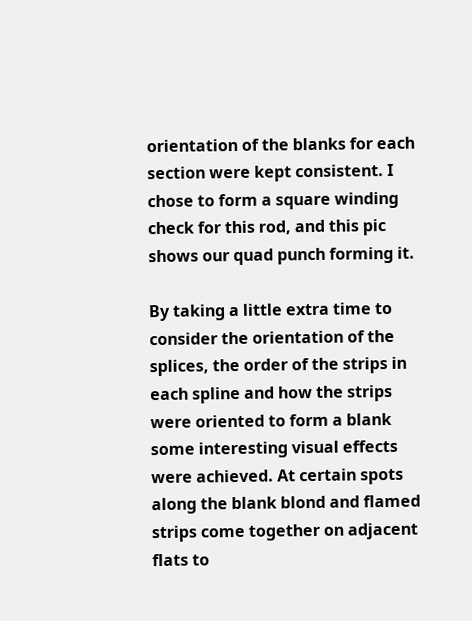orientation of the blanks for each section were kept consistent. I chose to form a square winding check for this rod, and this pic shows our quad punch forming it.

By taking a little extra time to consider the orientation of the splices, the order of the strips in each spline and how the strips were oriented to form a blank some interesting visual effects were achieved. At certain spots along the blank blond and flamed strips come together on adjacent flats to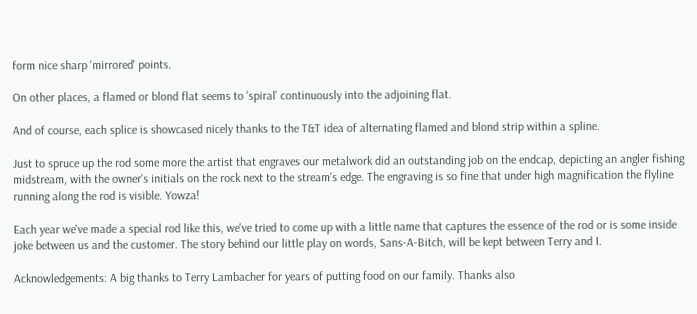form nice sharp 'mirrored' points.

On other places, a flamed or blond flat seems to 'spiral' continuously into the adjoining flat.

And of course, each splice is showcased nicely thanks to the T&T idea of alternating flamed and blond strip within a spline.

Just to spruce up the rod some more the artist that engraves our metalwork did an outstanding job on the endcap, depicting an angler fishing midstream, with the owner's initials on the rock next to the stream's edge. The engraving is so fine that under high magnification the flyline running along the rod is visible. Yowza!

Each year we've made a special rod like this, we've tried to come up with a little name that captures the essence of the rod or is some inside joke between us and the customer. The story behind our little play on words, Sans-A-Bitch, will be kept between Terry and I.

Acknowledgements: A big thanks to Terry Lambacher for years of putting food on our family. Thanks also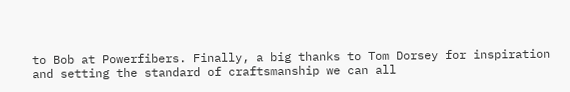to Bob at Powerfibers. Finally, a big thanks to Tom Dorsey for inspiration and setting the standard of craftsmanship we can all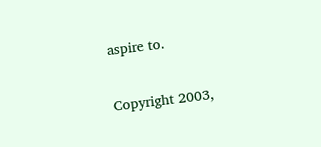aspire to.

Copyright 2003,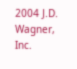2004 J.D. Wagner, Inc.